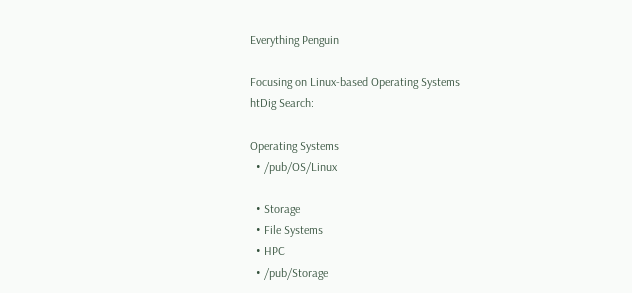Everything Penguin

Focusing on Linux-based Operating Systems
htDig Search:

Operating Systems
  • /pub/OS/Linux

  • Storage
  • File Systems
  • HPC
  • /pub/Storage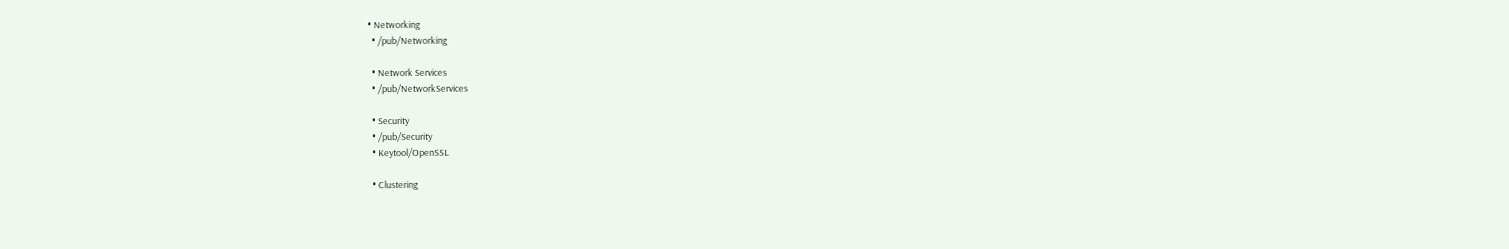• Networking
  • /pub/Networking

  • Network Services
  • /pub/NetworkServices

  • Security
  • /pub/Security
  • Keytool/OpenSSL

  • Clustering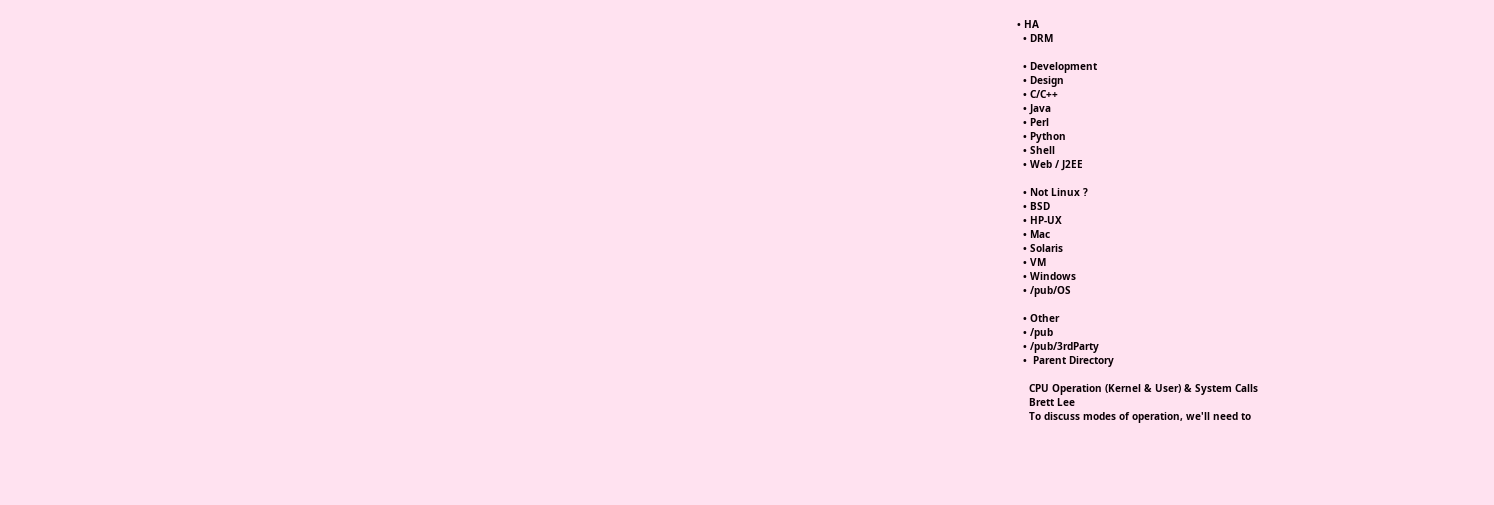• HA
  • DRM

  • Development
  • Design
  • C/C++
  • Java
  • Perl
  • Python
  • Shell
  • Web / J2EE

  • Not Linux ?
  • BSD
  • HP-UX
  • Mac
  • Solaris
  • VM
  • Windows
  • /pub/OS

  • Other
  • /pub
  • /pub/3rdParty
  •  Parent Directory

    CPU Operation (Kernel & User) & System Calls
    Brett Lee
    To discuss modes of operation, we'll need to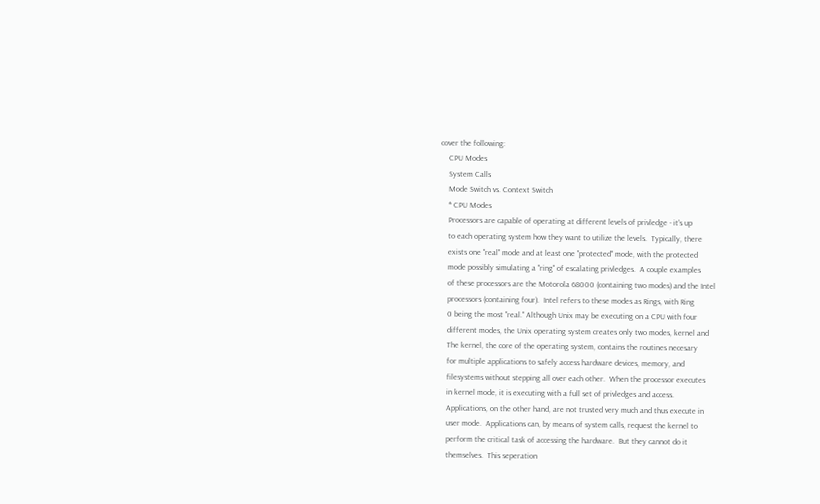cover the following:
    CPU Modes
    System Calls
    Mode Switch vs. Context Switch
    * CPU Modes
    Processors are capable of operating at different levels of privledge - it's up
    to each operating system how they want to utilize the levels.  Typically, there
    exists one "real" mode and at least one "protected" mode, with the protected
    mode possibly simulating a "ring" of escalating privledges.  A couple examples
    of these processors are the Motorola 68000 (containing two modes) and the Intel
    processors (containing four).  Intel refers to these modes as Rings, with Ring
    0 being the most "real." Although Unix may be executing on a CPU with four
    different modes, the Unix operating system creates only two modes, kernel and
    The kernel, the core of the operating system, contains the routines necesary
    for multiple applications to safely access hardware devices, memory, and
    filesystems without stepping all over each other.  When the processor executes
    in kernel mode, it is executing with a full set of privledges and access.
    Applications, on the other hand, are not trusted very much and thus execute in
    user mode.  Applications can, by means of system calls, request the kernel to
    perform the critical task of accessing the hardware.  But they cannot do it
    themselves.  This seperation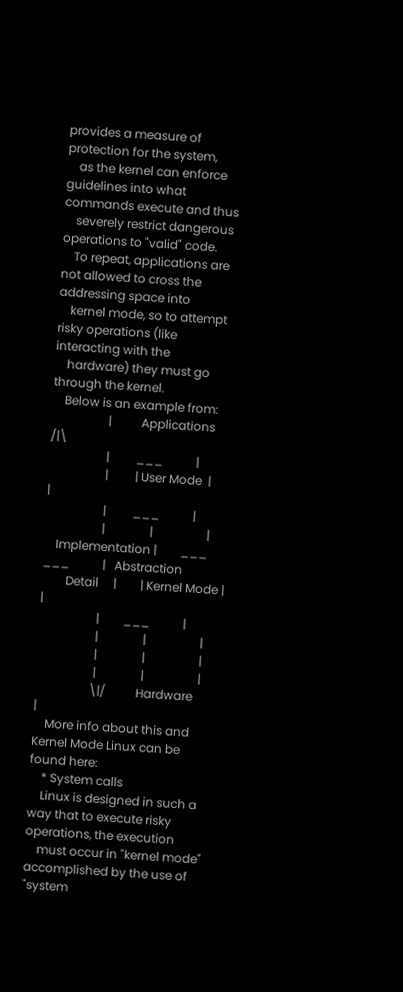provides a measure of protection for the system,
    as the kernel can enforce guidelines into what commands execute and thus
    severely restrict dangerous operations to "valid" code.
    To repeat, applications are not allowed to cross the addressing space into
    kernel mode, so to attempt risky operations (like interacting with the
    hardware) they must go through the kernel.
    Below is an example from:
                   |          Applications           /|\
                   |         ___           |
                   |         | User Mode  |           |
                   |         ___           |
                   |               |                  |
    Implementation |        ___ ___           |   Abstraction
        Detail     |        | Kernel Mode |           |
                   |        ___           |
                   |               |                  |
                   |               |                  |
                   |               |                  |
                  \|/          Hardware               |
    More info about this and Kernel Mode Linux can be found here:
    * System calls
    Linux is designed in such a way that to execute risky operations, the execution
    must occur in "kernel mode" accomplished by the use of "system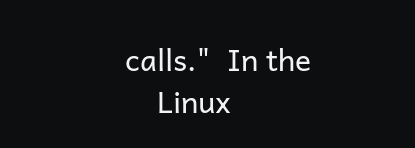calls."  In the
    Linux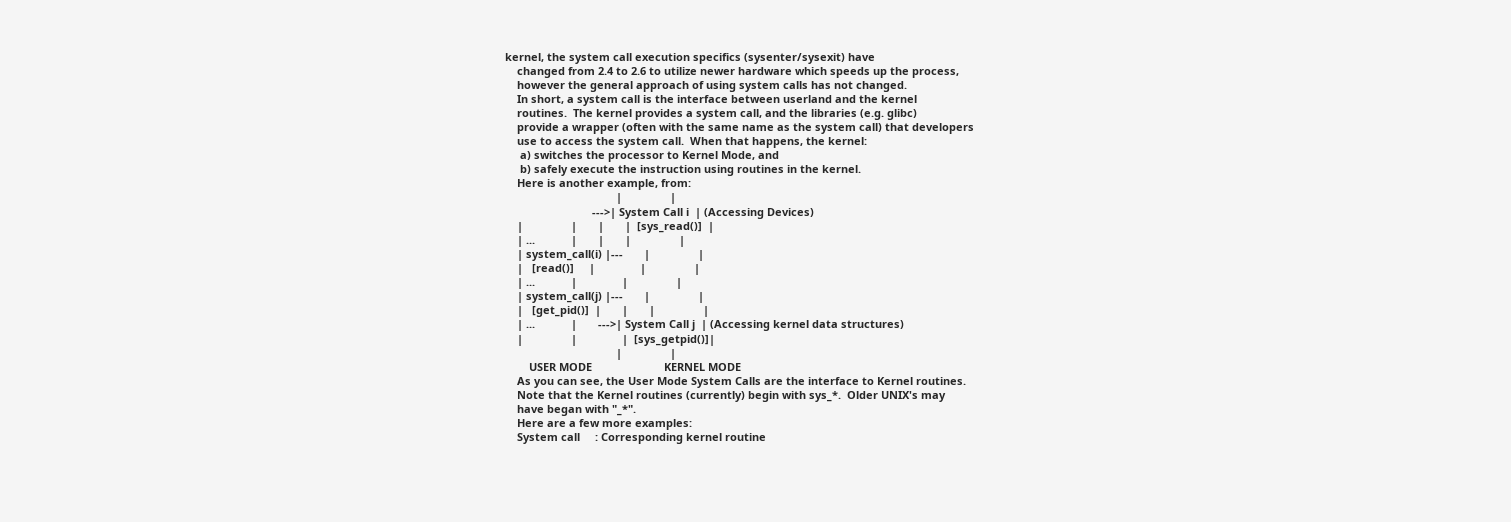kernel, the system call execution specifics (sysenter/sysexit) have
    changed from 2.4 to 2.6 to utilize newer hardware which speeds up the process,
    however the general approach of using system calls has not changed.
    In short, a system call is the interface between userland and the kernel
    routines.  The kernel provides a system call, and the libraries (e.g. glibc)
    provide a wrapper (often with the same name as the system call) that developers
    use to access the system call.  When that happens, the kernel:
     a) switches the processor to Kernel Mode, and
     b) safely execute the instruction using routines in the kernel.
    Here is another example, from:
                                     |                |
                             --->| System Call i  | (Accessing Devices)
    |                |       |       |  [sys_read()]  |
    | ...            |       |       |                |
    | system_call(i) |---       |                |
    |   [read()]     |               |                |
    | ...            |               |                |
    | system_call(j) |---       |                |
    |   [get_pid()]  |       |       |                |
    | ...            |       --->| System Call j  | (Accessing kernel data structures)
    |                |               |  [sys_getpid()]|
                                     |                |
        USER MODE                        KERNEL MODE
    As you can see, the User Mode System Calls are the interface to Kernel routines.
    Note that the Kernel routines (currently) begin with sys_*.  Older UNIX's may
    have began with "_*".
    Here are a few more examples:
    System call     : Corresponding kernel routine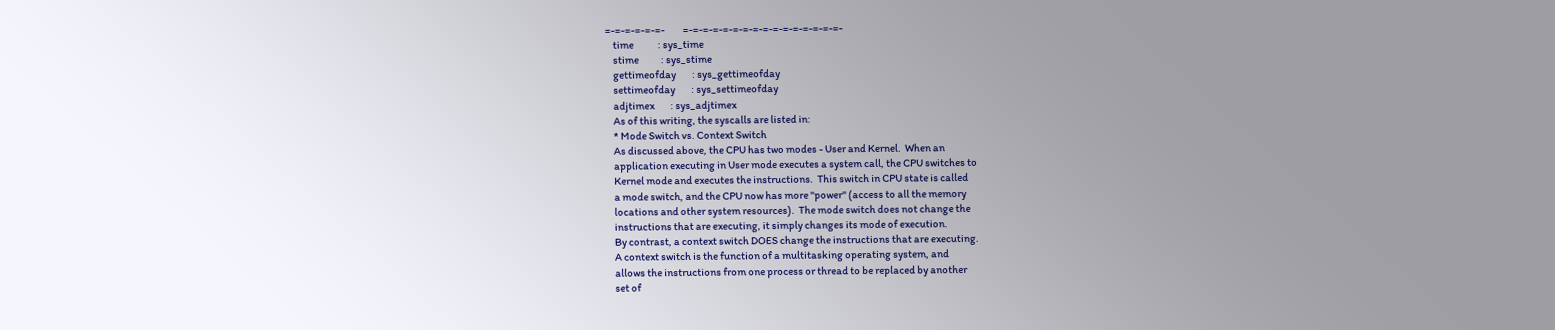=-=-=-=-=-=-         =-=-=-=-=-=-=-=-=-=-=-=-=-=-=-=-
    time            : sys_time
    stime           : sys_stime
    gettimeofday        : sys_gettimeofday
    settimeofday        : sys_settimeofday
    adjtimex        : sys_adjtimex
    As of this writing, the syscalls are listed in:
    * Mode Switch vs. Context Switch
    As discussed above, the CPU has two modes - User and Kernel.  When an
    application executing in User mode executes a system call, the CPU switches to
    Kernel mode and executes the instructions.  This switch in CPU state is called
    a mode switch, and the CPU now has more "power" (access to all the memory
    locations and other system resources).  The mode switch does not change the
    instructions that are executing, it simply changes its mode of execution.
    By contrast, a context switch DOES change the instructions that are executing.
    A context switch is the function of a multitasking operating system, and
    allows the instructions from one process or thread to be replaced by another
    set of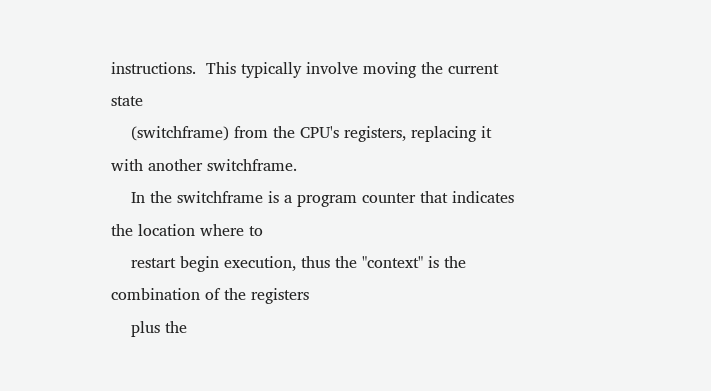instructions.  This typically involve moving the current state
    (switchframe) from the CPU's registers, replacing it with another switchframe.
    In the switchframe is a program counter that indicates the location where to
    restart begin execution, thus the "context" is the combination of the registers
    plus the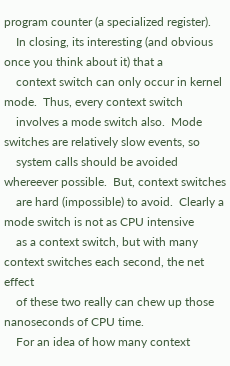program counter (a specialized register).
    In closing, its interesting (and obvious once you think about it) that a
    context switch can only occur in kernel mode.  Thus, every context switch
    involves a mode switch also.  Mode switches are relatively slow events, so
    system calls should be avoided whereever possible.  But, context switches
    are hard (impossible) to avoid.  Clearly a mode switch is not as CPU intensive
    as a context switch, but with many context switches each second, the net effect
    of these two really can chew up those nanoseconds of CPU time.
    For an idea of how many context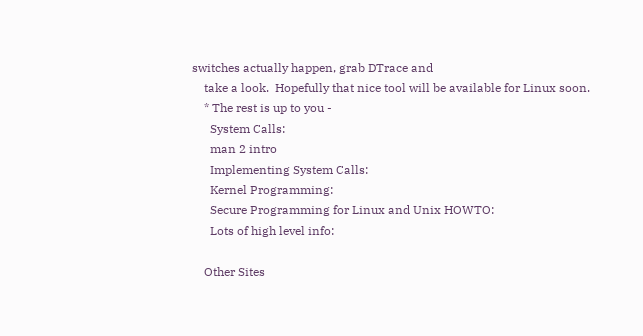switches actually happen, grab DTrace and
    take a look.  Hopefully that nice tool will be available for Linux soon.
    * The rest is up to you -
      System Calls:
      man 2 intro
      Implementing System Calls:
      Kernel Programming:
      Secure Programming for Linux and Unix HOWTO:
      Lots of high level info:

    Other Sites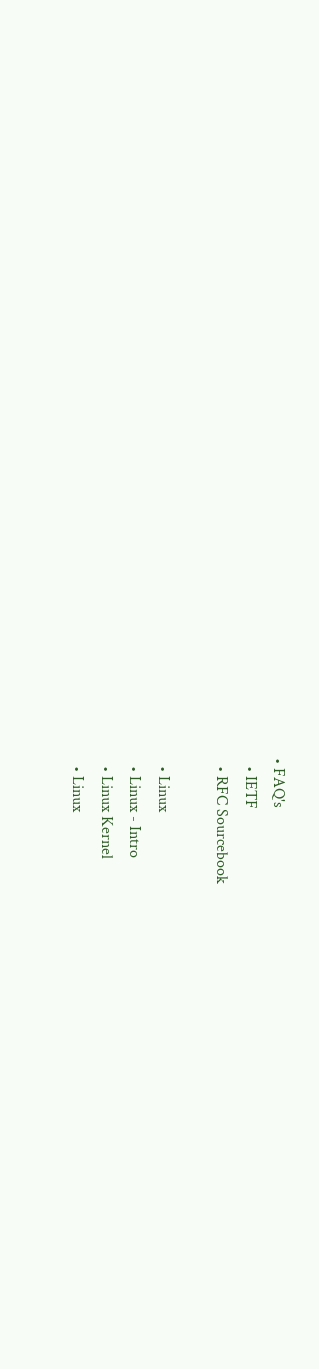• FAQ's
  • IETF
  • RFC Sourcebook

  • Linux
  • Linux - Intro
  • Linux Kernel
  • Linux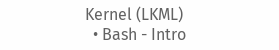Kernel (LKML)
  • Bash - Intro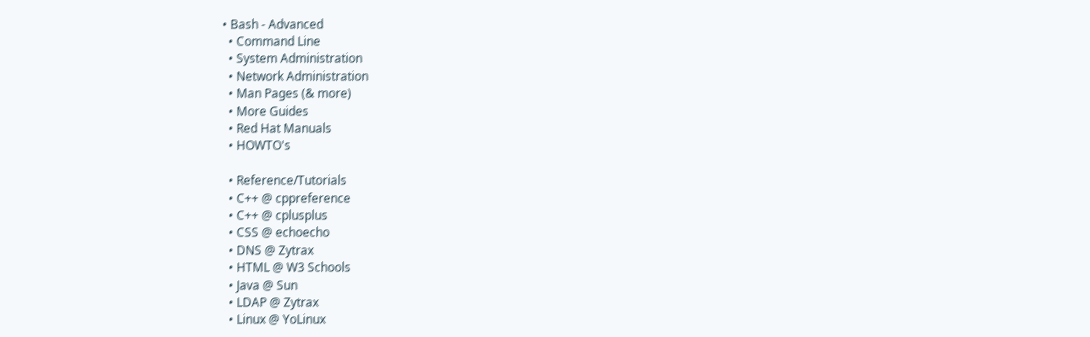• Bash - Advanced
  • Command Line
  • System Administration
  • Network Administration
  • Man Pages (& more)
  • More Guides
  • Red Hat Manuals
  • HOWTO's

  • Reference/Tutorials
  • C++ @ cppreference
  • C++ @ cplusplus
  • CSS @ echoecho
  • DNS @ Zytrax
  • HTML @ W3 Schools
  • Java @ Sun
  • LDAP @ Zytrax
  • Linux @ YoLinux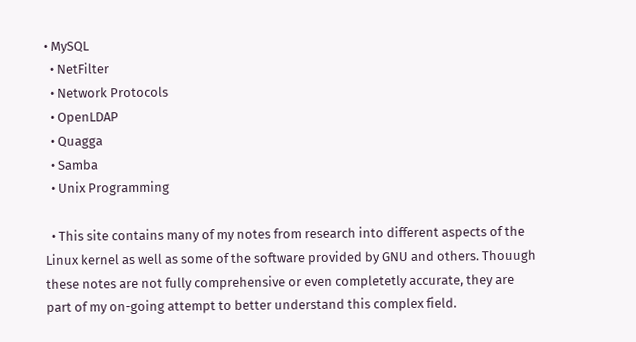• MySQL
  • NetFilter
  • Network Protocols
  • OpenLDAP
  • Quagga
  • Samba
  • Unix Programming

  • This site contains many of my notes from research into different aspects of the Linux kernel as well as some of the software provided by GNU and others. Thouugh these notes are not fully comprehensive or even completetly accurate, they are part of my on-going attempt to better understand this complex field.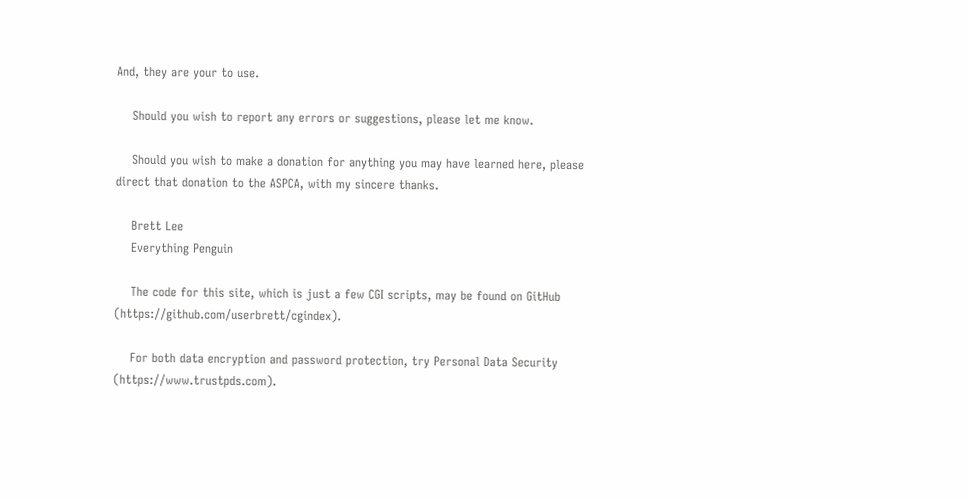And, they are your to use.

    Should you wish to report any errors or suggestions, please let me know.

    Should you wish to make a donation for anything you may have learned here, please direct that donation to the ASPCA, with my sincere thanks.

    Brett Lee
    Everything Penguin

    The code for this site, which is just a few CGI scripts, may be found on GitHub (https://github.com/userbrett/cgindex).

    For both data encryption and password protection, try Personal Data Security (https://www.trustpds.com).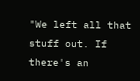"We left all that stuff out. If there's an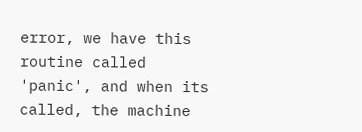error, we have this routine called 'panic', and when its called, the machine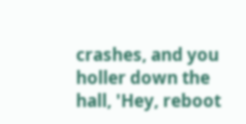crashes, and you holler down the hall, 'Hey, reboot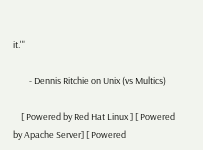it.'"

        - Dennis Ritchie on Unix (vs Multics)

    [ Powered by Red Hat Linux ] [ Powered by Apache Server] [ Powered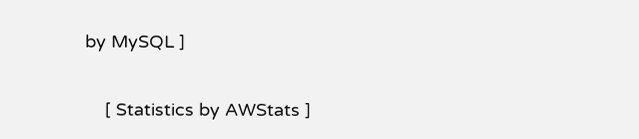by MySQL ]

    [ Statistics by AWStats ]